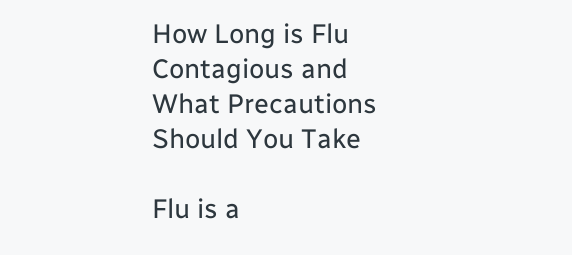How Long is Flu Contagious and What Precautions Should You Take

Flu is a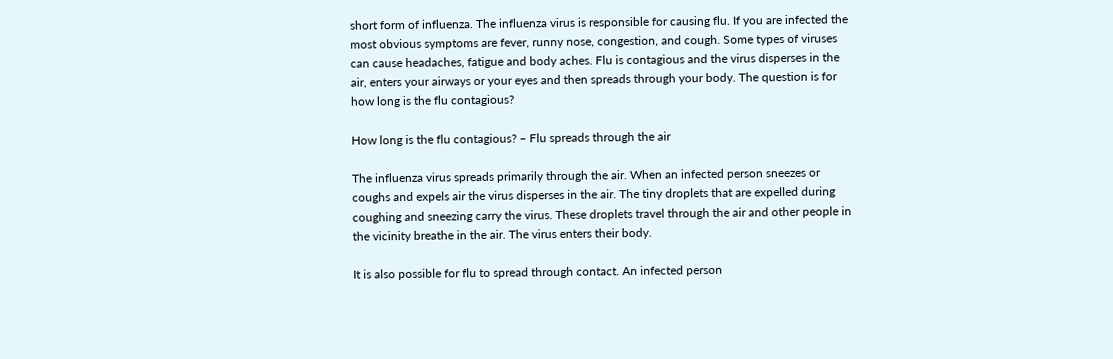short form of influenza. The influenza virus is responsible for causing flu. If you are infected the most obvious symptoms are fever, runny nose, congestion, and cough. Some types of viruses can cause headaches, fatigue and body aches. Flu is contagious and the virus disperses in the air, enters your airways or your eyes and then spreads through your body. The question is for how long is the flu contagious?

How long is the flu contagious? – Flu spreads through the air

The influenza virus spreads primarily through the air. When an infected person sneezes or coughs and expels air the virus disperses in the air. The tiny droplets that are expelled during coughing and sneezing carry the virus. These droplets travel through the air and other people in the vicinity breathe in the air. The virus enters their body.

It is also possible for flu to spread through contact. An infected person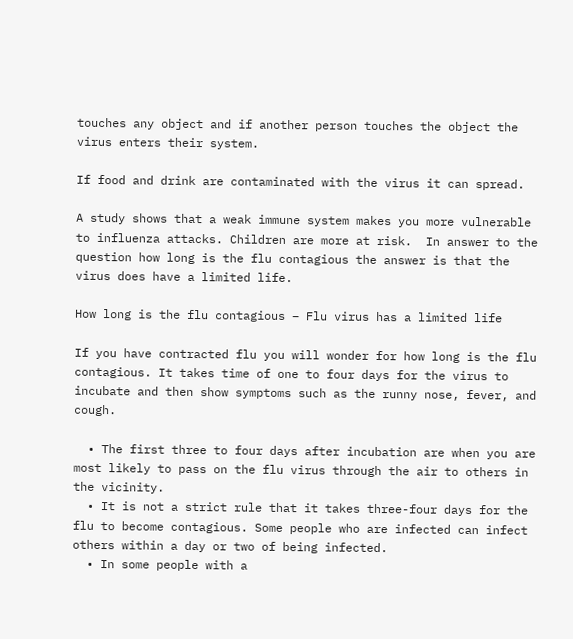touches any object and if another person touches the object the virus enters their system.

If food and drink are contaminated with the virus it can spread.

A study shows that a weak immune system makes you more vulnerable to influenza attacks. Children are more at risk.  In answer to the question how long is the flu contagious the answer is that the virus does have a limited life.

How long is the flu contagious – Flu virus has a limited life

If you have contracted flu you will wonder for how long is the flu contagious. It takes time of one to four days for the virus to incubate and then show symptoms such as the runny nose, fever, and cough.

  • The first three to four days after incubation are when you are most likely to pass on the flu virus through the air to others in the vicinity.
  • It is not a strict rule that it takes three-four days for the flu to become contagious. Some people who are infected can infect others within a day or two of being infected.
  • In some people with a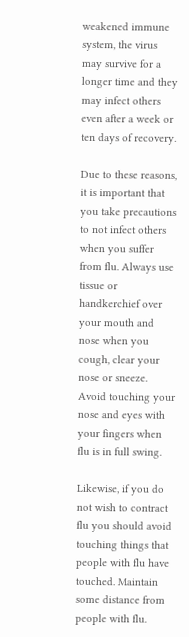weakened immune system, the virus may survive for a longer time and they may infect others even after a week or ten days of recovery.

Due to these reasons, it is important that you take precautions to not infect others when you suffer from flu. Always use tissue or handkerchief over your mouth and nose when you cough, clear your nose or sneeze. Avoid touching your nose and eyes with your fingers when flu is in full swing.

Likewise, if you do not wish to contract flu you should avoid touching things that people with flu have touched. Maintain some distance from people with flu.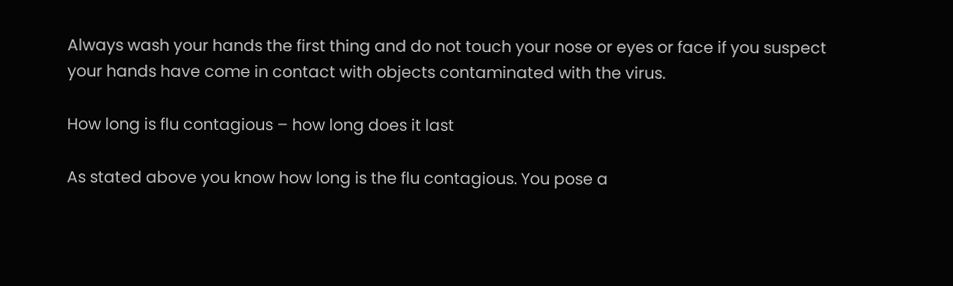Always wash your hands the first thing and do not touch your nose or eyes or face if you suspect your hands have come in contact with objects contaminated with the virus.

How long is flu contagious – how long does it last

As stated above you know how long is the flu contagious. You pose a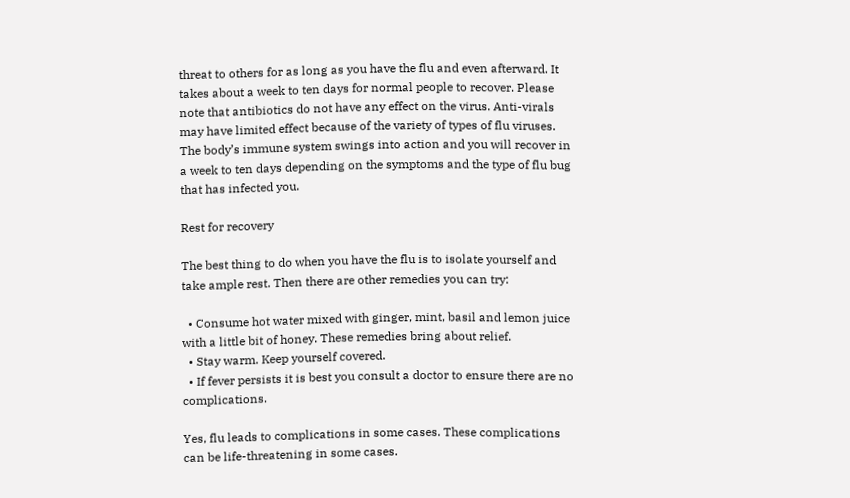threat to others for as long as you have the flu and even afterward. It takes about a week to ten days for normal people to recover. Please note that antibiotics do not have any effect on the virus. Anti-virals may have limited effect because of the variety of types of flu viruses. The body’s immune system swings into action and you will recover in a week to ten days depending on the symptoms and the type of flu bug that has infected you.

Rest for recovery

The best thing to do when you have the flu is to isolate yourself and take ample rest. Then there are other remedies you can try:

  • Consume hot water mixed with ginger, mint, basil and lemon juice with a little bit of honey. These remedies bring about relief.
  • Stay warm. Keep yourself covered.
  • If fever persists it is best you consult a doctor to ensure there are no complications.

Yes, flu leads to complications in some cases. These complications can be life-threatening in some cases.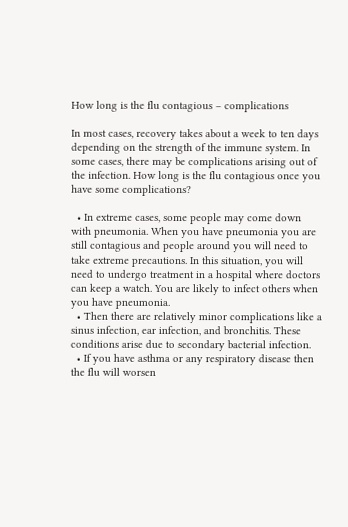How long is the flu contagious – complications

In most cases, recovery takes about a week to ten days depending on the strength of the immune system. In some cases, there may be complications arising out of the infection. How long is the flu contagious once you have some complications?

  • In extreme cases, some people may come down with pneumonia. When you have pneumonia you are still contagious and people around you will need to take extreme precautions. In this situation, you will need to undergo treatment in a hospital where doctors can keep a watch. You are likely to infect others when you have pneumonia.
  • Then there are relatively minor complications like a sinus infection, ear infection, and bronchitis. These conditions arise due to secondary bacterial infection.
  • If you have asthma or any respiratory disease then the flu will worsen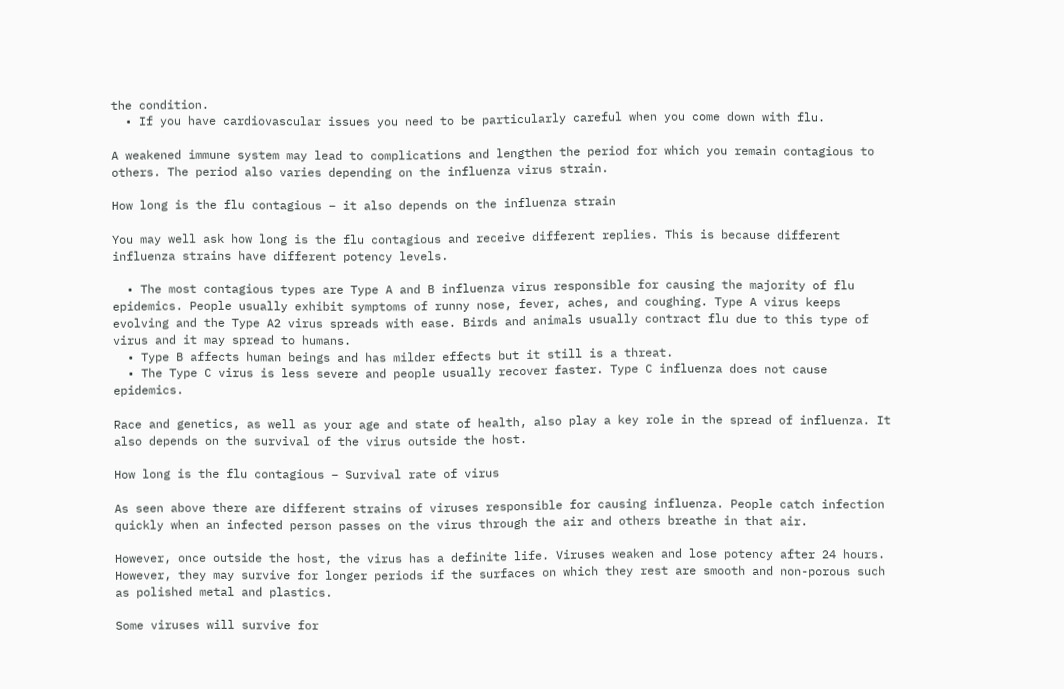the condition.
  • If you have cardiovascular issues you need to be particularly careful when you come down with flu.

A weakened immune system may lead to complications and lengthen the period for which you remain contagious to others. The period also varies depending on the influenza virus strain.

How long is the flu contagious – it also depends on the influenza strain

You may well ask how long is the flu contagious and receive different replies. This is because different influenza strains have different potency levels.

  • The most contagious types are Type A and B influenza virus responsible for causing the majority of flu epidemics. People usually exhibit symptoms of runny nose, fever, aches, and coughing. Type A virus keeps evolving and the Type A2 virus spreads with ease. Birds and animals usually contract flu due to this type of virus and it may spread to humans.
  • Type B affects human beings and has milder effects but it still is a threat.
  • The Type C virus is less severe and people usually recover faster. Type C influenza does not cause epidemics.

Race and genetics, as well as your age and state of health, also play a key role in the spread of influenza. It also depends on the survival of the virus outside the host.

How long is the flu contagious – Survival rate of virus

As seen above there are different strains of viruses responsible for causing influenza. People catch infection quickly when an infected person passes on the virus through the air and others breathe in that air.

However, once outside the host, the virus has a definite life. Viruses weaken and lose potency after 24 hours. However, they may survive for longer periods if the surfaces on which they rest are smooth and non-porous such as polished metal and plastics.

Some viruses will survive for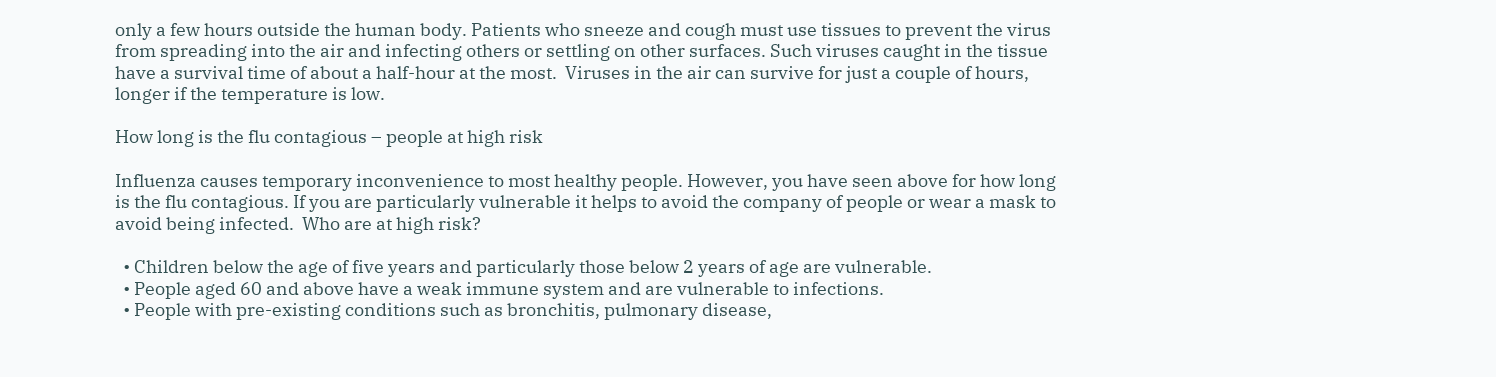only a few hours outside the human body. Patients who sneeze and cough must use tissues to prevent the virus from spreading into the air and infecting others or settling on other surfaces. Such viruses caught in the tissue have a survival time of about a half-hour at the most.  Viruses in the air can survive for just a couple of hours, longer if the temperature is low.

How long is the flu contagious – people at high risk

Influenza causes temporary inconvenience to most healthy people. However, you have seen above for how long is the flu contagious. If you are particularly vulnerable it helps to avoid the company of people or wear a mask to avoid being infected.  Who are at high risk?

  • Children below the age of five years and particularly those below 2 years of age are vulnerable.
  • People aged 60 and above have a weak immune system and are vulnerable to infections.
  • People with pre-existing conditions such as bronchitis, pulmonary disease,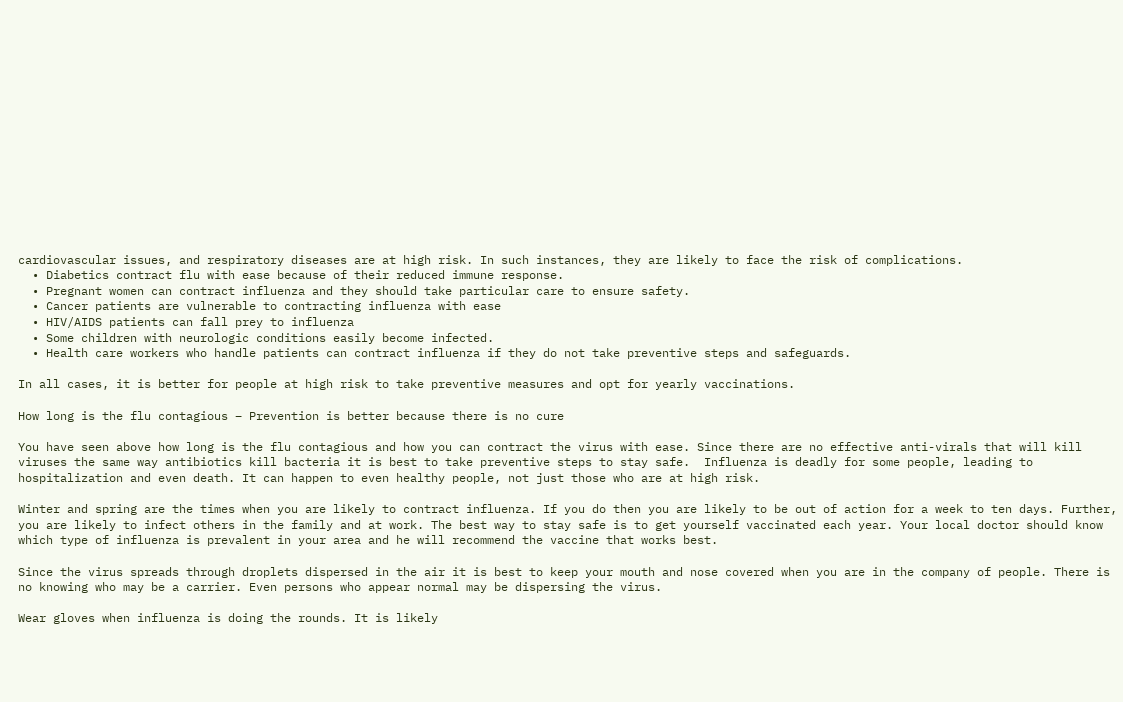cardiovascular issues, and respiratory diseases are at high risk. In such instances, they are likely to face the risk of complications.
  • Diabetics contract flu with ease because of their reduced immune response.
  • Pregnant women can contract influenza and they should take particular care to ensure safety.
  • Cancer patients are vulnerable to contracting influenza with ease
  • HIV/AIDS patients can fall prey to influenza
  • Some children with neurologic conditions easily become infected.
  • Health care workers who handle patients can contract influenza if they do not take preventive steps and safeguards.

In all cases, it is better for people at high risk to take preventive measures and opt for yearly vaccinations.

How long is the flu contagious – Prevention is better because there is no cure

You have seen above how long is the flu contagious and how you can contract the virus with ease. Since there are no effective anti-virals that will kill viruses the same way antibiotics kill bacteria it is best to take preventive steps to stay safe.  Influenza is deadly for some people, leading to hospitalization and even death. It can happen to even healthy people, not just those who are at high risk.

Winter and spring are the times when you are likely to contract influenza. If you do then you are likely to be out of action for a week to ten days. Further, you are likely to infect others in the family and at work. The best way to stay safe is to get yourself vaccinated each year. Your local doctor should know which type of influenza is prevalent in your area and he will recommend the vaccine that works best.

Since the virus spreads through droplets dispersed in the air it is best to keep your mouth and nose covered when you are in the company of people. There is no knowing who may be a carrier. Even persons who appear normal may be dispersing the virus.

Wear gloves when influenza is doing the rounds. It is likely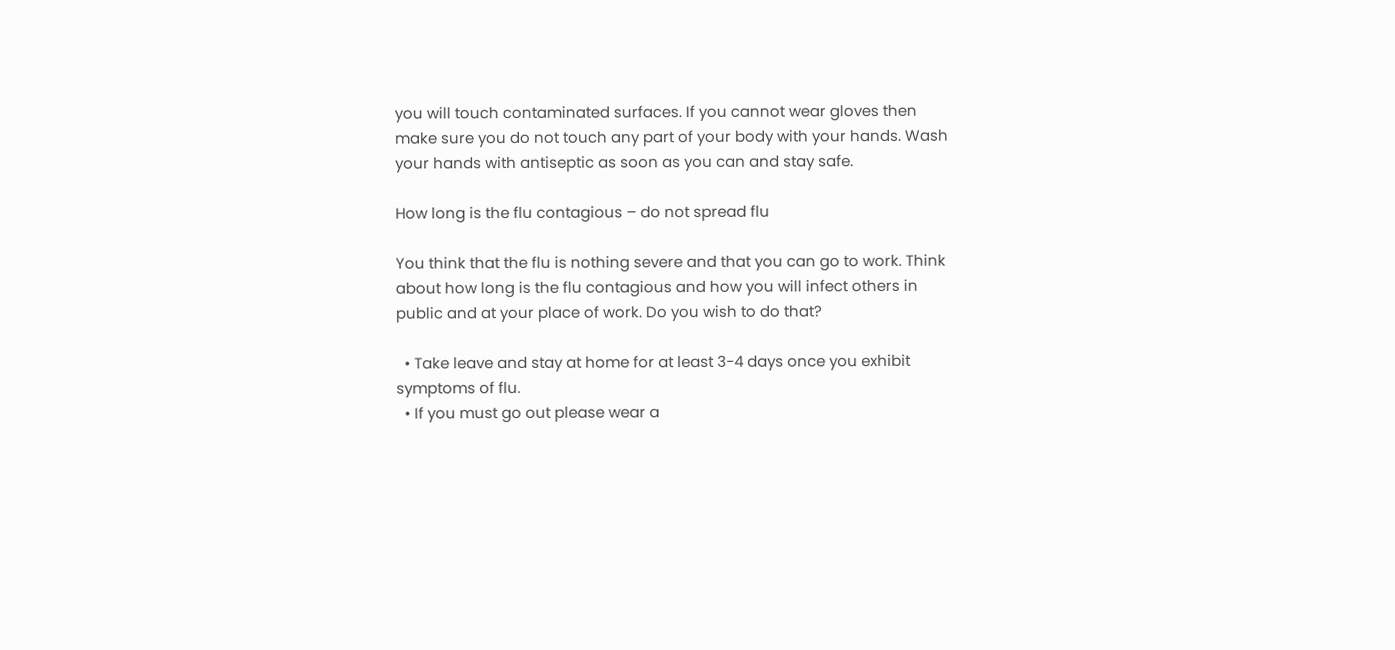you will touch contaminated surfaces. If you cannot wear gloves then make sure you do not touch any part of your body with your hands. Wash your hands with antiseptic as soon as you can and stay safe.

How long is the flu contagious – do not spread flu

You think that the flu is nothing severe and that you can go to work. Think about how long is the flu contagious and how you will infect others in public and at your place of work. Do you wish to do that?

  • Take leave and stay at home for at least 3-4 days once you exhibit symptoms of flu.
  • If you must go out please wear a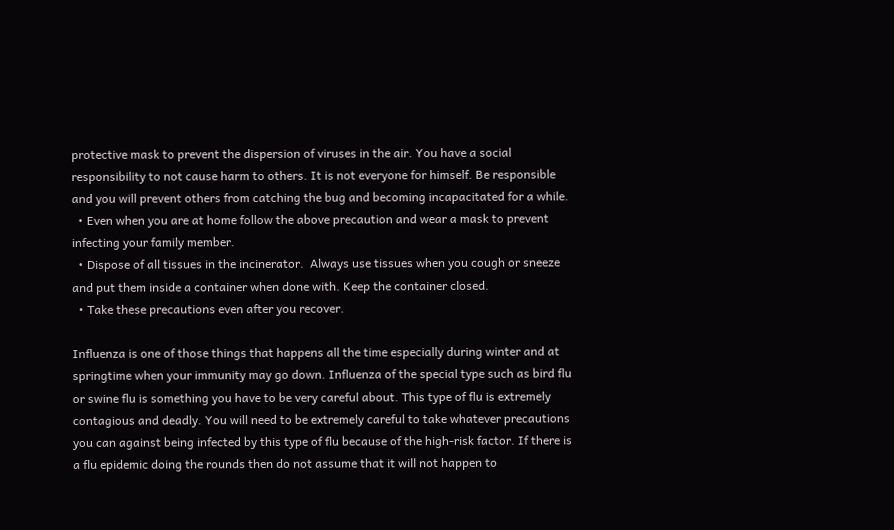protective mask to prevent the dispersion of viruses in the air. You have a social responsibility to not cause harm to others. It is not everyone for himself. Be responsible and you will prevent others from catching the bug and becoming incapacitated for a while.
  • Even when you are at home follow the above precaution and wear a mask to prevent infecting your family member.
  • Dispose of all tissues in the incinerator.  Always use tissues when you cough or sneeze and put them inside a container when done with. Keep the container closed.
  • Take these precautions even after you recover.

Influenza is one of those things that happens all the time especially during winter and at springtime when your immunity may go down. Influenza of the special type such as bird flu or swine flu is something you have to be very careful about. This type of flu is extremely contagious and deadly. You will need to be extremely careful to take whatever precautions you can against being infected by this type of flu because of the high-risk factor. If there is a flu epidemic doing the rounds then do not assume that it will not happen to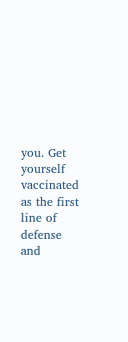you. Get yourself vaccinated as the first line of defense and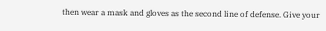then wear a mask and gloves as the second line of defense. Give your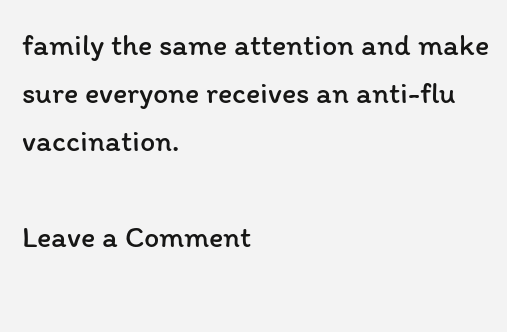family the same attention and make sure everyone receives an anti-flu vaccination.

Leave a Comment